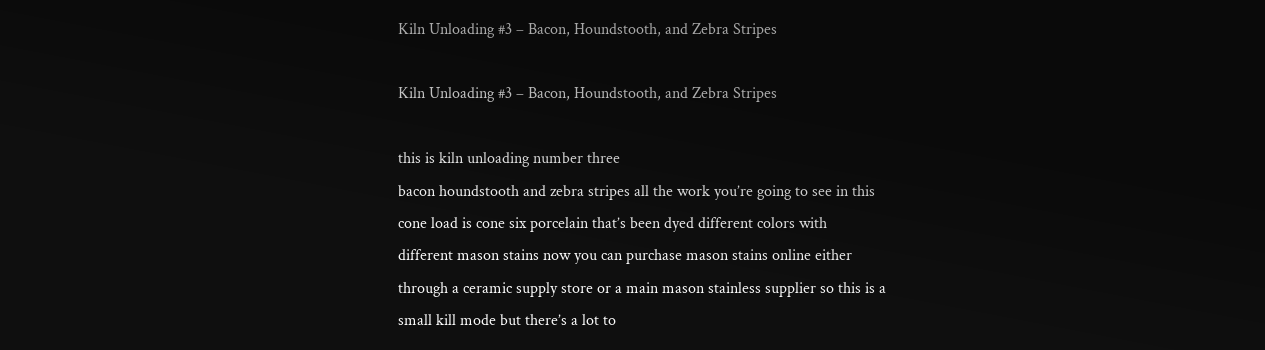Kiln Unloading #3 – Bacon, Houndstooth, and Zebra Stripes

Kiln Unloading #3 – Bacon, Houndstooth, and Zebra Stripes

this is kiln unloading number three
bacon houndstooth and zebra stripes all the work you’re going to see in this
cone load is cone six porcelain that’s been dyed different colors with
different mason stains now you can purchase mason stains online either
through a ceramic supply store or a main mason stainless supplier so this is a
small kill mode but there’s a lot to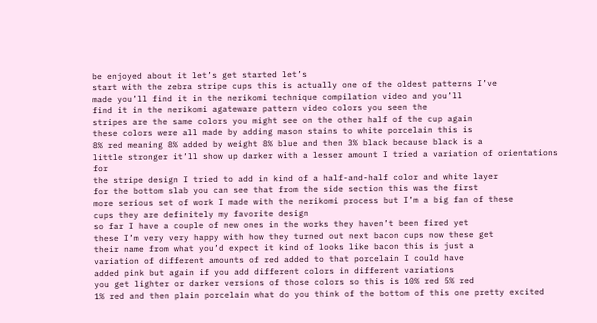be enjoyed about it let’s get started let’s
start with the zebra stripe cups this is actually one of the oldest patterns I’ve
made you’ll find it in the nerikomi technique compilation video and you’ll
find it in the nerikomi agateware pattern video colors you seen the
stripes are the same colors you might see on the other half of the cup again
these colors were all made by adding mason stains to white porcelain this is
8% red meaning 8% added by weight 8% blue and then 3% black because black is a
little stronger it’ll show up darker with a lesser amount I tried a variation of orientations for
the stripe design I tried to add in kind of a half-and-half color and white layer
for the bottom slab you can see that from the side section this was the first
more serious set of work I made with the nerikomi process but I’m a big fan of these
cups they are definitely my favorite design
so far I have a couple of new ones in the works they haven’t been fired yet
these I’m very very happy with how they turned out next bacon cups now these get
their name from what you’d expect it kind of looks like bacon this is just a
variation of different amounts of red added to that porcelain I could have
added pink but again if you add different colors in different variations
you get lighter or darker versions of those colors so this is 10% red 5% red
1% red and then plain porcelain what do you think of the bottom of this one pretty excited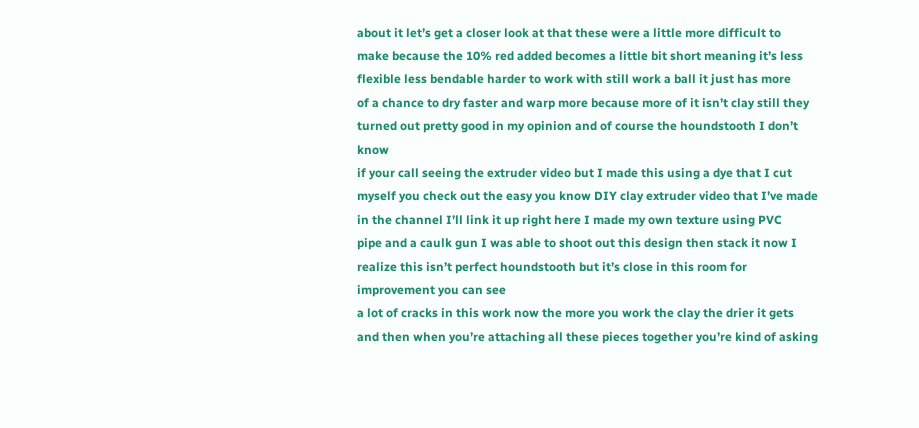about it let’s get a closer look at that these were a little more difficult to
make because the 10% red added becomes a little bit short meaning it’s less
flexible less bendable harder to work with still work a ball it just has more
of a chance to dry faster and warp more because more of it isn’t clay still they
turned out pretty good in my opinion and of course the houndstooth I don’t know
if your call seeing the extruder video but I made this using a dye that I cut
myself you check out the easy you know DIY clay extruder video that I’ve made
in the channel I’ll link it up right here I made my own texture using PVC
pipe and a caulk gun I was able to shoot out this design then stack it now I
realize this isn’t perfect houndstooth but it’s close in this room for improvement you can see
a lot of cracks in this work now the more you work the clay the drier it gets
and then when you’re attaching all these pieces together you’re kind of asking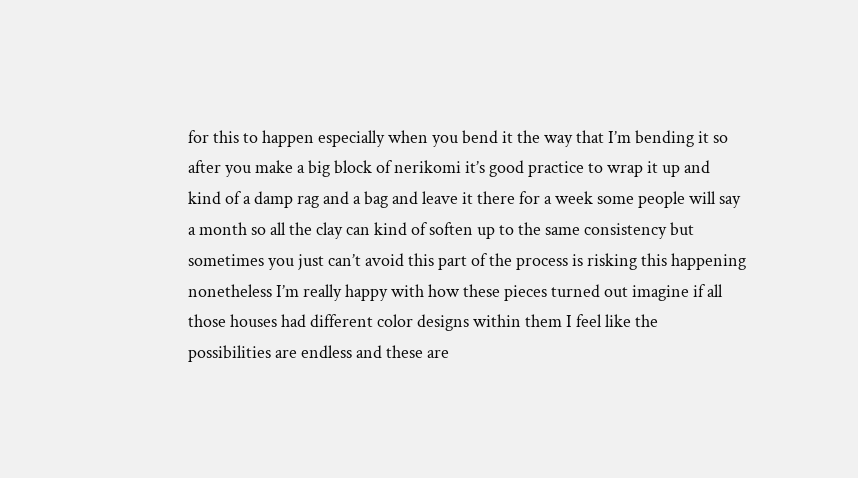for this to happen especially when you bend it the way that I’m bending it so
after you make a big block of nerikomi it’s good practice to wrap it up and
kind of a damp rag and a bag and leave it there for a week some people will say
a month so all the clay can kind of soften up to the same consistency but
sometimes you just can’t avoid this part of the process is risking this happening
nonetheless I’m really happy with how these pieces turned out imagine if all
those houses had different color designs within them I feel like the
possibilities are endless and these are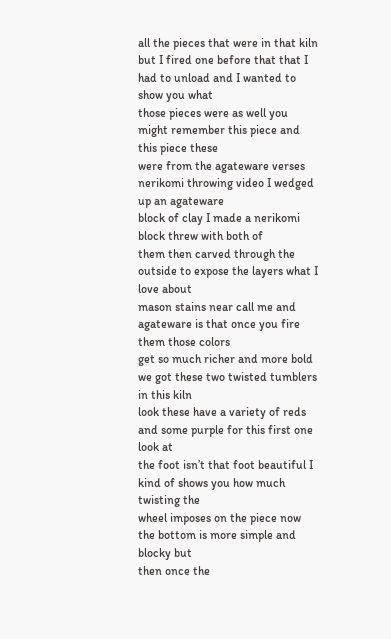all the pieces that were in that kiln
but I fired one before that that I had to unload and I wanted to show you what
those pieces were as well you might remember this piece and this piece these
were from the agateware verses nerikomi throwing video I wedged up an agateware
block of clay I made a nerikomi block threw with both of
them then carved through the outside to expose the layers what I love about
mason stains near call me and agateware is that once you fire them those colors
get so much richer and more bold we got these two twisted tumblers in this kiln
look these have a variety of reds and some purple for this first one look at
the foot isn’t that foot beautiful I kind of shows you how much twisting the
wheel imposes on the piece now the bottom is more simple and blocky but
then once the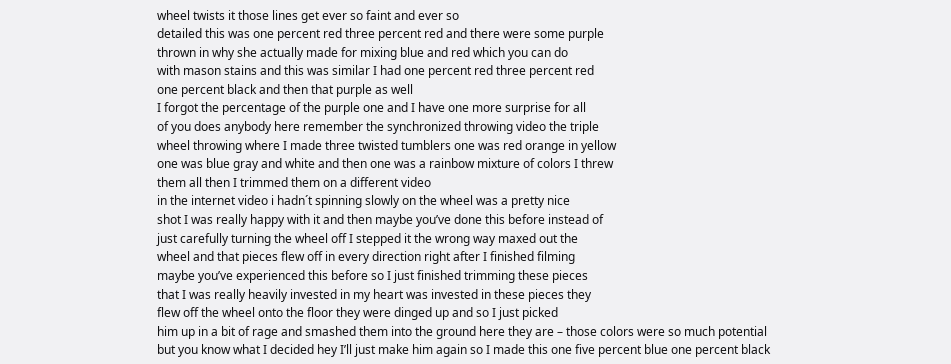wheel twists it those lines get ever so faint and ever so
detailed this was one percent red three percent red and there were some purple
thrown in why she actually made for mixing blue and red which you can do
with mason stains and this was similar I had one percent red three percent red
one percent black and then that purple as well
I forgot the percentage of the purple one and I have one more surprise for all
of you does anybody here remember the synchronized throwing video the triple
wheel throwing where I made three twisted tumblers one was red orange in yellow
one was blue gray and white and then one was a rainbow mixture of colors I threw
them all then I trimmed them on a different video
in the internet video i hadn´t spinning slowly on the wheel was a pretty nice
shot I was really happy with it and then maybe you’ve done this before instead of
just carefully turning the wheel off I stepped it the wrong way maxed out the
wheel and that pieces flew off in every direction right after I finished filming
maybe you’ve experienced this before so I just finished trimming these pieces
that I was really heavily invested in my heart was invested in these pieces they
flew off the wheel onto the floor they were dinged up and so I just picked
him up in a bit of rage and smashed them into the ground here they are – those colors were so much potential
but you know what I decided hey I’ll just make him again so I made this one five percent blue one percent black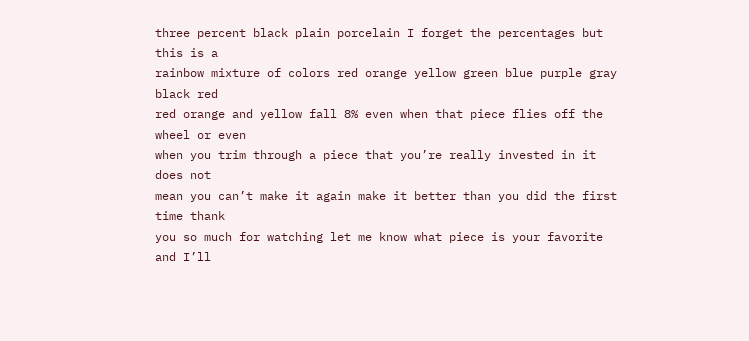three percent black plain porcelain I forget the percentages but this is a
rainbow mixture of colors red orange yellow green blue purple gray black red
red orange and yellow fall 8% even when that piece flies off the wheel or even
when you trim through a piece that you’re really invested in it does not
mean you can’t make it again make it better than you did the first time thank
you so much for watching let me know what piece is your favorite and I’ll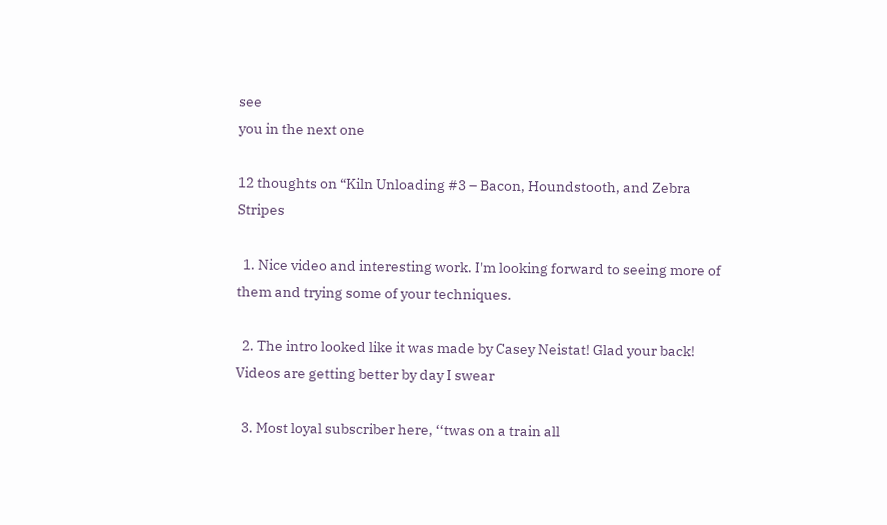see
you in the next one

12 thoughts on “Kiln Unloading #3 – Bacon, Houndstooth, and Zebra Stripes

  1. Nice video and interesting work. I'm looking forward to seeing more of them and trying some of your techniques.

  2. The intro looked like it was made by Casey Neistat! Glad your back! Videos are getting better by day I swear

  3. Most loyal subscriber here, ‘‘twas on a train all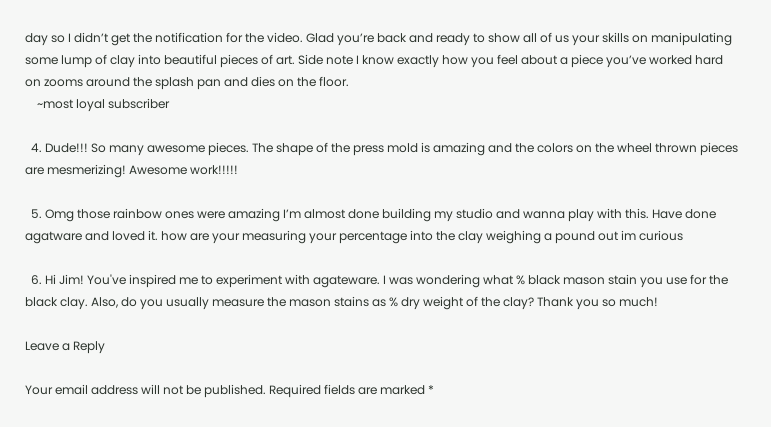day so I didn’t get the notification for the video. Glad you’re back and ready to show all of us your skills on manipulating some lump of clay into beautiful pieces of art. Side note I know exactly how you feel about a piece you’ve worked hard on zooms around the splash pan and dies on the floor.
    ~most loyal subscriber

  4. Dude!!! So many awesome pieces. The shape of the press mold is amazing and the colors on the wheel thrown pieces are mesmerizing! Awesome work!!!!!

  5. Omg those rainbow ones were amazing I’m almost done building my studio and wanna play with this. Have done agatware and loved it. how are your measuring your percentage into the clay weighing a pound out im curious

  6. Hi Jim! You've inspired me to experiment with agateware. I was wondering what % black mason stain you use for the black clay. Also, do you usually measure the mason stains as % dry weight of the clay? Thank you so much!

Leave a Reply

Your email address will not be published. Required fields are marked *